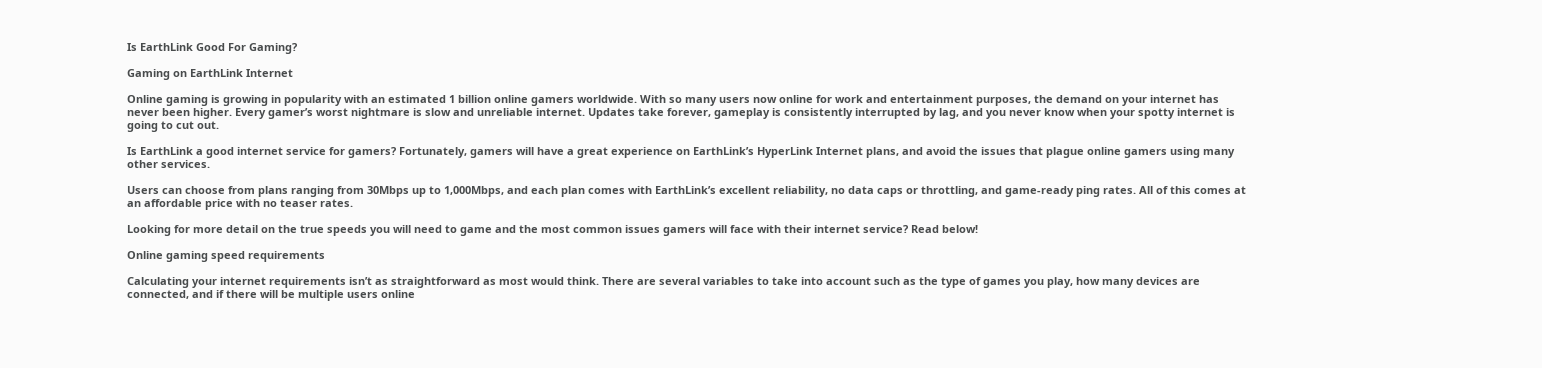Is EarthLink Good For Gaming?

Gaming on EarthLink Internet

Online gaming is growing in popularity with an estimated 1 billion online gamers worldwide. With so many users now online for work and entertainment purposes, the demand on your internet has never been higher. Every gamer’s worst nightmare is slow and unreliable internet. Updates take forever, gameplay is consistently interrupted by lag, and you never know when your spotty internet is going to cut out.

Is EarthLink a good internet service for gamers? Fortunately, gamers will have a great experience on EarthLink’s HyperLink Internet plans, and avoid the issues that plague online gamers using many other services.

Users can choose from plans ranging from 30Mbps up to 1,000Mbps, and each plan comes with EarthLink’s excellent reliability, no data caps or throttling, and game-ready ping rates. All of this comes at an affordable price with no teaser rates.

Looking for more detail on the true speeds you will need to game and the most common issues gamers will face with their internet service? Read below!

Online gaming speed requirements

Calculating your internet requirements isn’t as straightforward as most would think. There are several variables to take into account such as the type of games you play, how many devices are connected, and if there will be multiple users online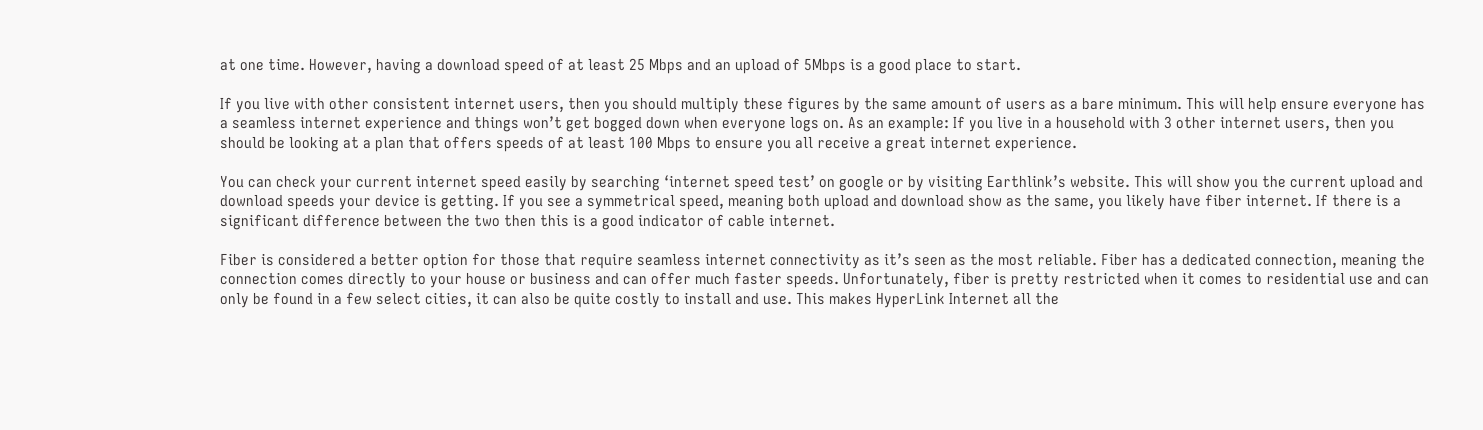at one time. However, having a download speed of at least 25 Mbps and an upload of 5Mbps is a good place to start.

If you live with other consistent internet users, then you should multiply these figures by the same amount of users as a bare minimum. This will help ensure everyone has a seamless internet experience and things won’t get bogged down when everyone logs on. As an example: If you live in a household with 3 other internet users, then you should be looking at a plan that offers speeds of at least 100 Mbps to ensure you all receive a great internet experience.

You can check your current internet speed easily by searching ‘internet speed test’ on google or by visiting Earthlink’s website. This will show you the current upload and download speeds your device is getting. If you see a symmetrical speed, meaning both upload and download show as the same, you likely have fiber internet. If there is a significant difference between the two then this is a good indicator of cable internet.

Fiber is considered a better option for those that require seamless internet connectivity as it’s seen as the most reliable. Fiber has a dedicated connection, meaning the connection comes directly to your house or business and can offer much faster speeds. Unfortunately, fiber is pretty restricted when it comes to residential use and can only be found in a few select cities, it can also be quite costly to install and use. This makes HyperLink Internet all the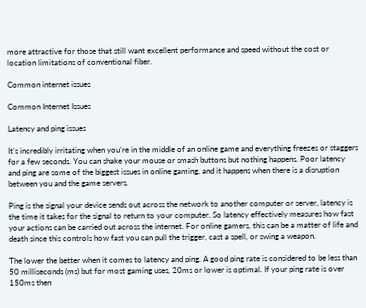more attractive for those that still want excellent performance and speed without the cost or location limitations of conventional fiber.

Common internet issues

Common Internet Issues

Latency and ping issues

It’s incredibly irritating when you’re in the middle of an online game and everything freezes or staggers for a few seconds. You can shake your mouse or smash buttons but nothing happens. Poor latency and ping are some of the biggest issues in online gaming, and it happens when there is a disruption between you and the game servers.

Ping is the signal your device sends out across the network to another computer or server, latency is the time it takes for the signal to return to your computer. So latency effectively measures how fast your actions can be carried out across the internet. For online gamers, this can be a matter of life and death since this controls how fast you can pull the trigger, cast a spell, or swing a weapon.

The lower the better when it comes to latency and ping. A good ping rate is considered to be less than 50 milliseconds (ms) but for most gaming uses, 20ms or lower is optimal. If your ping rate is over 150ms then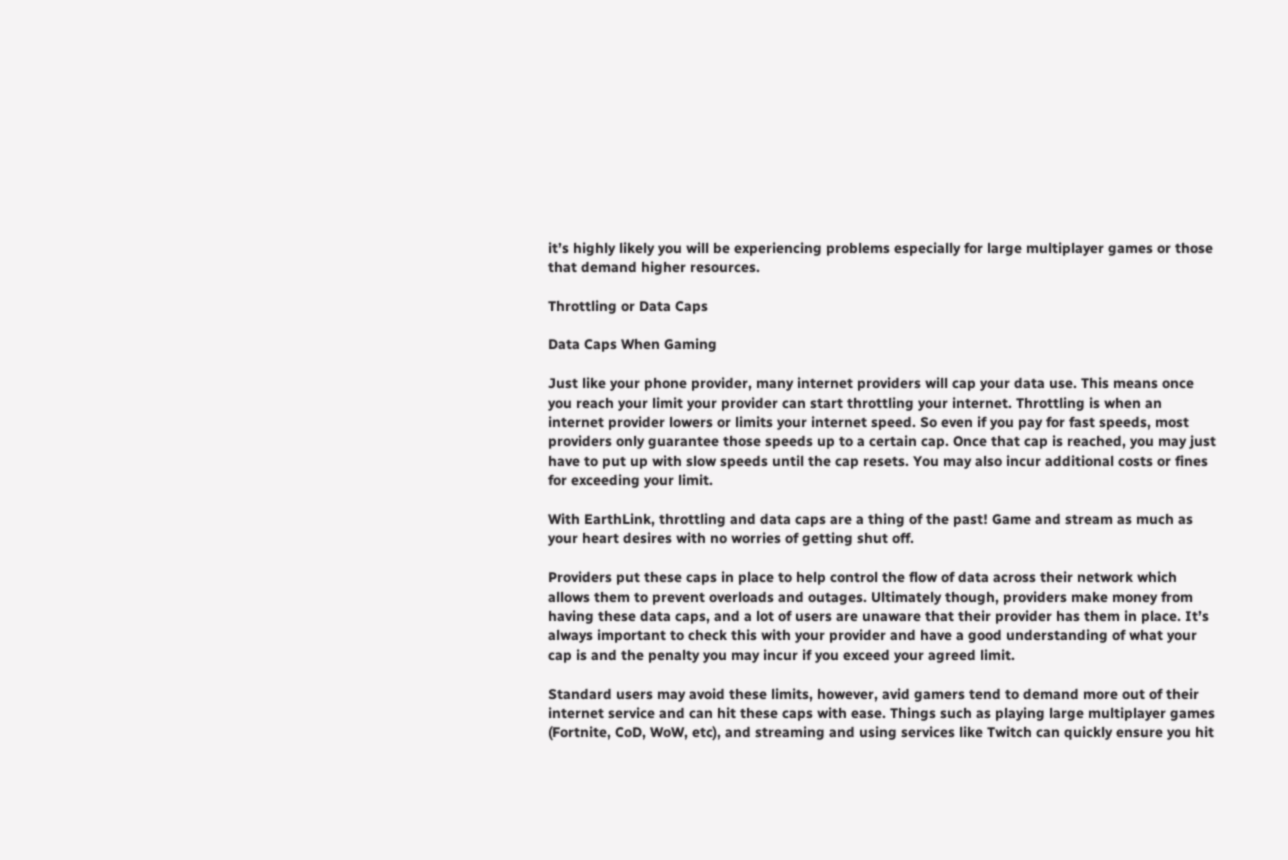it’s highly likely you will be experiencing problems especially for large multiplayer games or those that demand higher resources.

Throttling or Data Caps

Data Caps When Gaming

Just like your phone provider, many internet providers will cap your data use. This means once you reach your limit your provider can start throttling your internet. Throttling is when an internet provider lowers or limits your internet speed. So even if you pay for fast speeds, most providers only guarantee those speeds up to a certain cap. Once that cap is reached, you may just have to put up with slow speeds until the cap resets. You may also incur additional costs or fines for exceeding your limit.

With EarthLink, throttling and data caps are a thing of the past! Game and stream as much as your heart desires with no worries of getting shut off.

Providers put these caps in place to help control the flow of data across their network which allows them to prevent overloads and outages. Ultimately though, providers make money from having these data caps, and a lot of users are unaware that their provider has them in place. It’s always important to check this with your provider and have a good understanding of what your cap is and the penalty you may incur if you exceed your agreed limit.

Standard users may avoid these limits, however, avid gamers tend to demand more out of their internet service and can hit these caps with ease. Things such as playing large multiplayer games (Fortnite, CoD, WoW, etc), and streaming and using services like Twitch can quickly ensure you hit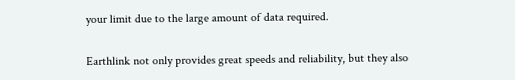your limit due to the large amount of data required.

Earthlink not only provides great speeds and reliability, but they also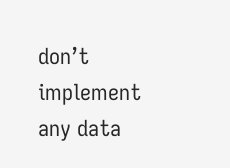don’t implement any data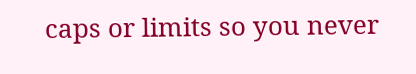caps or limits so you never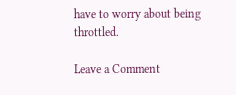have to worry about being throttled.

Leave a Comment